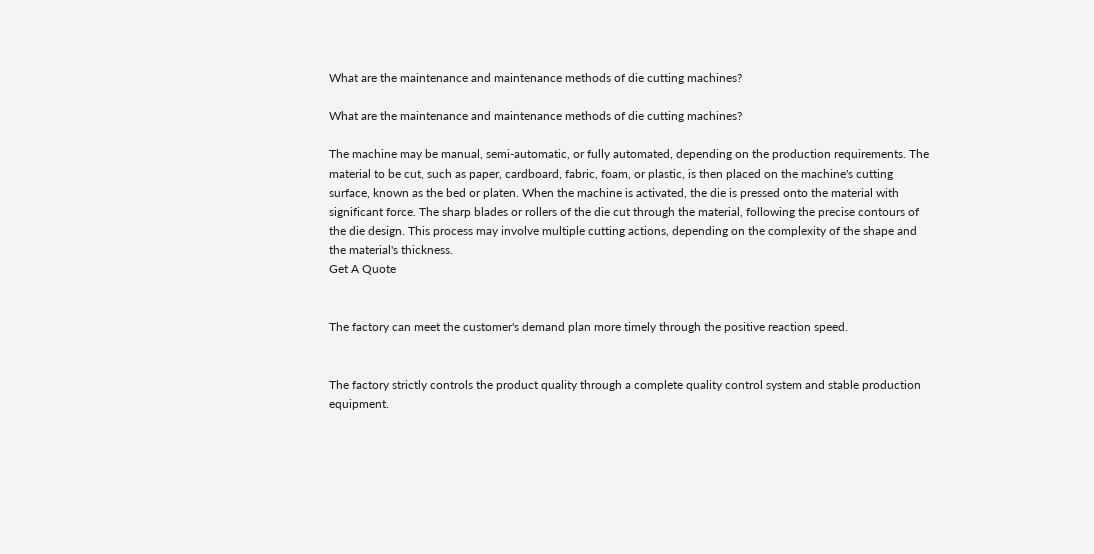What are the maintenance and maintenance methods of die cutting machines?

What are the maintenance and maintenance methods of die cutting machines?

The machine may be manual, semi-automatic, or fully automated, depending on the production requirements. The material to be cut, such as paper, cardboard, fabric, foam, or plastic, is then placed on the machine's cutting surface, known as the bed or platen. When the machine is activated, the die is pressed onto the material with significant force. The sharp blades or rollers of the die cut through the material, following the precise contours of the die design. This process may involve multiple cutting actions, depending on the complexity of the shape and the material's thickness.
Get A Quote


The factory can meet the customer's demand plan more timely through the positive reaction speed.


The factory strictly controls the product quality through a complete quality control system and stable production equipment.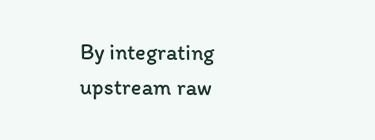By integrating upstream raw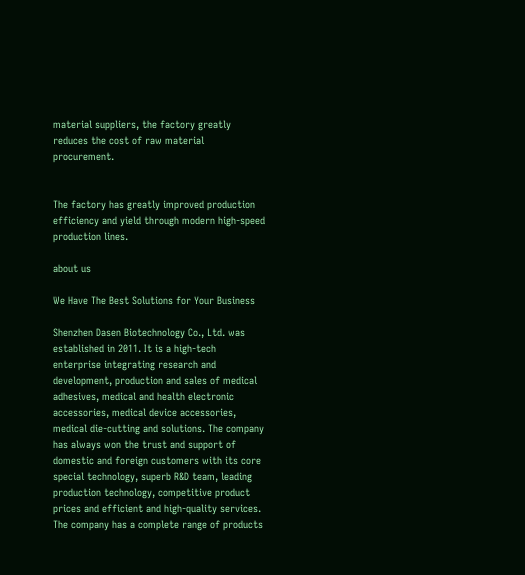material suppliers, the factory greatly reduces the cost of raw material procurement.


The factory has greatly improved production efficiency and yield through modern high-speed production lines.

about us

We Have The Best Solutions for Your Business

Shenzhen Dasen Biotechnology Co., Ltd. was established in 2011. It is a high-tech enterprise integrating research and development, production and sales of medical adhesives, medical and health electronic accessories, medical device accessories, medical die-cutting and solutions. The company has always won the trust and support of domestic and foreign customers with its core special technology, superb R&D team, leading production technology, competitive product prices and efficient and high-quality services. The company has a complete range of products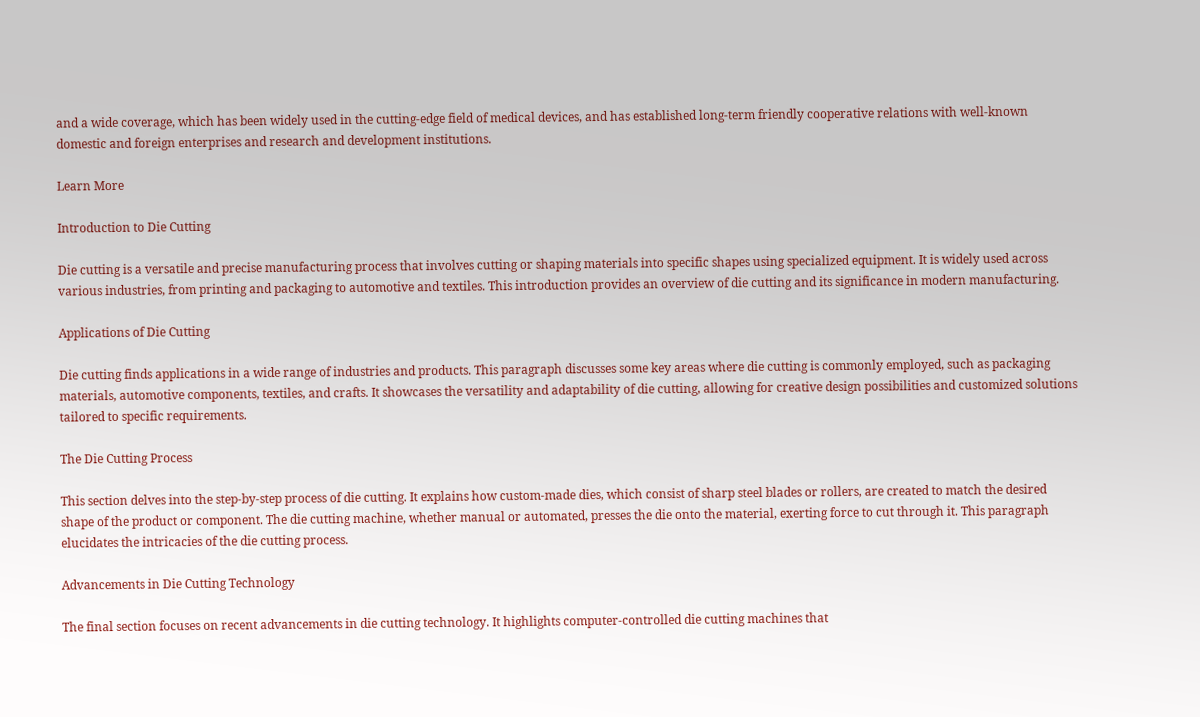and a wide coverage, which has been widely used in the cutting-edge field of medical devices, and has established long-term friendly cooperative relations with well-known domestic and foreign enterprises and research and development institutions.

Learn More

Introduction to Die Cutting

Die cutting is a versatile and precise manufacturing process that involves cutting or shaping materials into specific shapes using specialized equipment. It is widely used across various industries, from printing and packaging to automotive and textiles. This introduction provides an overview of die cutting and its significance in modern manufacturing.

Applications of Die Cutting

Die cutting finds applications in a wide range of industries and products. This paragraph discusses some key areas where die cutting is commonly employed, such as packaging materials, automotive components, textiles, and crafts. It showcases the versatility and adaptability of die cutting, allowing for creative design possibilities and customized solutions tailored to specific requirements.

The Die Cutting Process

This section delves into the step-by-step process of die cutting. It explains how custom-made dies, which consist of sharp steel blades or rollers, are created to match the desired shape of the product or component. The die cutting machine, whether manual or automated, presses the die onto the material, exerting force to cut through it. This paragraph elucidates the intricacies of the die cutting process.

Advancements in Die Cutting Technology

The final section focuses on recent advancements in die cutting technology. It highlights computer-controlled die cutting machines that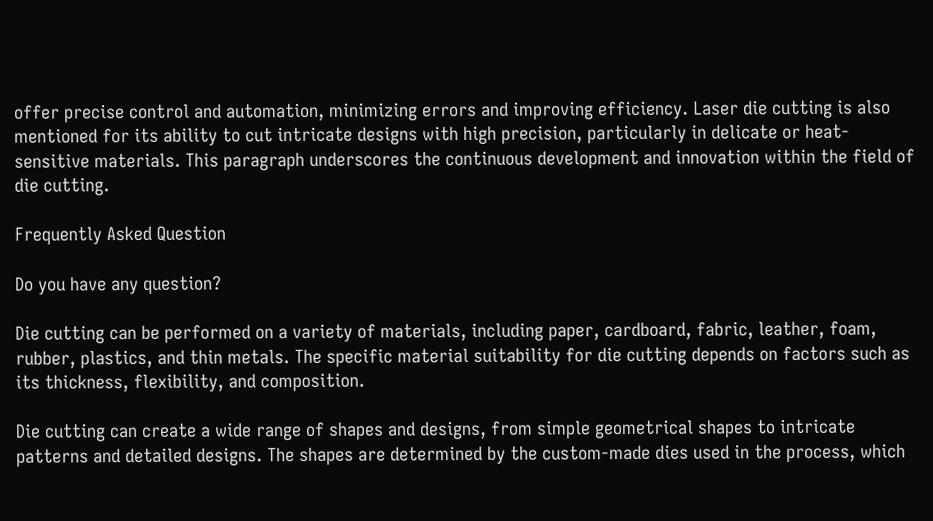offer precise control and automation, minimizing errors and improving efficiency. Laser die cutting is also mentioned for its ability to cut intricate designs with high precision, particularly in delicate or heat-sensitive materials. This paragraph underscores the continuous development and innovation within the field of die cutting.

Frequently Asked Question

Do you have any question?

Die cutting can be performed on a variety of materials, including paper, cardboard, fabric, leather, foam, rubber, plastics, and thin metals. The specific material suitability for die cutting depends on factors such as its thickness, flexibility, and composition.

Die cutting can create a wide range of shapes and designs, from simple geometrical shapes to intricate patterns and detailed designs. The shapes are determined by the custom-made dies used in the process, which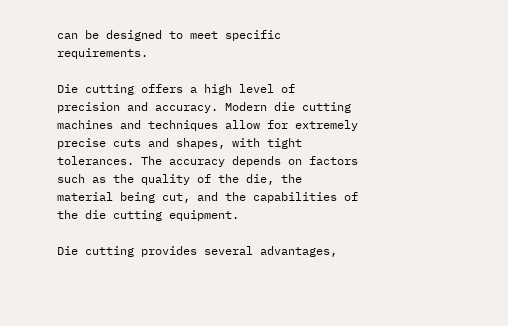can be designed to meet specific requirements.

Die cutting offers a high level of precision and accuracy. Modern die cutting machines and techniques allow for extremely precise cuts and shapes, with tight tolerances. The accuracy depends on factors such as the quality of the die, the material being cut, and the capabilities of the die cutting equipment.

Die cutting provides several advantages,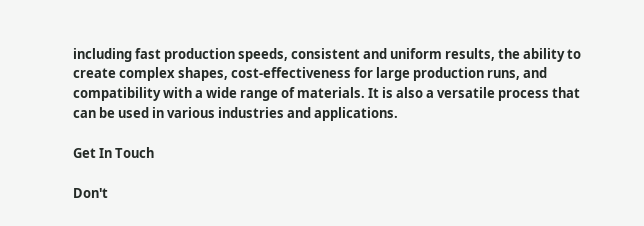including fast production speeds, consistent and uniform results, the ability to create complex shapes, cost-effectiveness for large production runs, and compatibility with a wide range of materials. It is also a versatile process that can be used in various industries and applications.

Get In Touch

Don't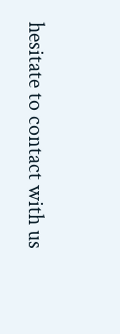hesitate to contact with us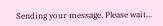Sending your message. Please wait...